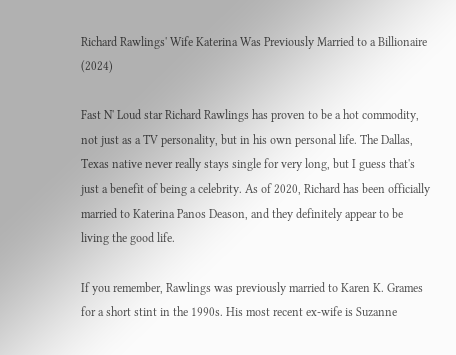Richard Rawlings' Wife Katerina Was Previously Married to a Billionaire (2024)

Fast N' Loud star Richard Rawlings has proven to be a hot commodity, not just as a TV personality, but in his own personal life. The Dallas, Texas native never really stays single for very long, but I guess that's just a benefit of being a celebrity. As of 2020, Richard has been officially married to Katerina Panos Deason, and they definitely appear to be living the good life.

If you remember, Rawlings was previously married to Karen K. Grames for a short stint in the 1990s. His most recent ex-wife is Suzanne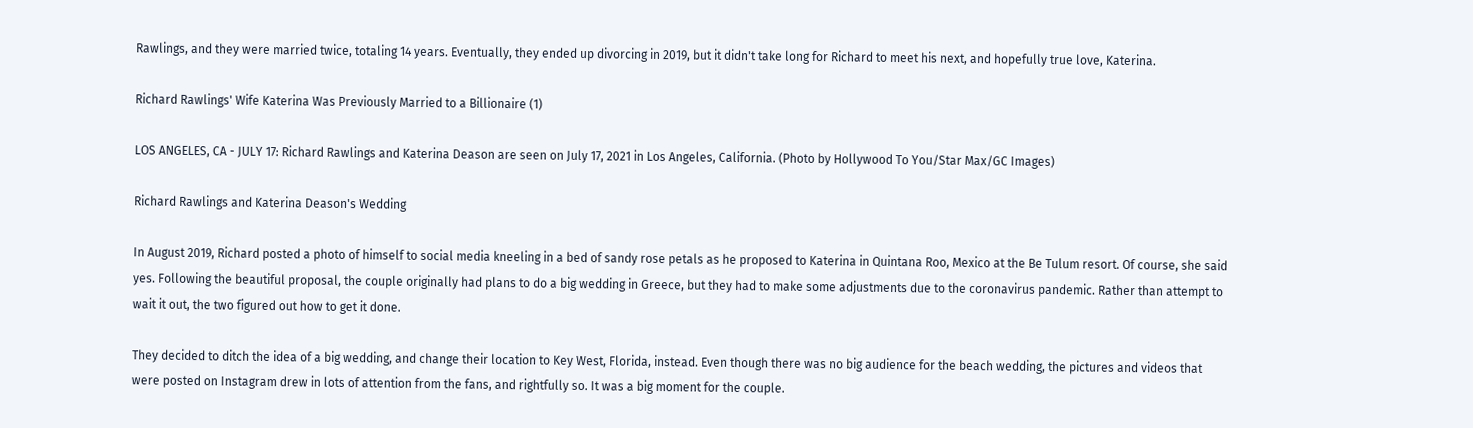Rawlings, and they were married twice, totaling 14 years. Eventually, they ended up divorcing in 2019, but it didn't take long for Richard to meet his next, and hopefully true love, Katerina.

Richard Rawlings' Wife Katerina Was Previously Married to a Billionaire (1)

LOS ANGELES, CA - JULY 17: Richard Rawlings and Katerina Deason are seen on July 17, 2021 in Los Angeles, California. (Photo by Hollywood To You/Star Max/GC Images)

Richard Rawlings and Katerina Deason's Wedding

In August 2019, Richard posted a photo of himself to social media kneeling in a bed of sandy rose petals as he proposed to Katerina in Quintana Roo, Mexico at the Be Tulum resort. Of course, she said yes. Following the beautiful proposal, the couple originally had plans to do a big wedding in Greece, but they had to make some adjustments due to the coronavirus pandemic. Rather than attempt to wait it out, the two figured out how to get it done.

They decided to ditch the idea of a big wedding, and change their location to Key West, Florida, instead. Even though there was no big audience for the beach wedding, the pictures and videos that were posted on Instagram drew in lots of attention from the fans, and rightfully so. It was a big moment for the couple.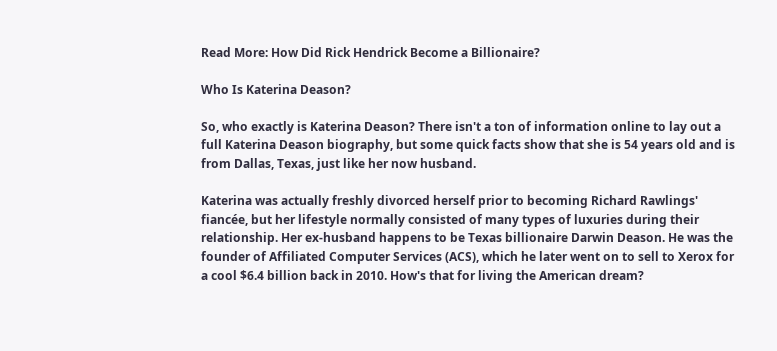Read More: How Did Rick Hendrick Become a Billionaire?

Who Is Katerina Deason?

So, who exactly is Katerina Deason? There isn't a ton of information online to lay out a full Katerina Deason biography, but some quick facts show that she is 54 years old and is from Dallas, Texas, just like her now husband.

Katerina was actually freshly divorced herself prior to becoming Richard Rawlings' fiancée, but her lifestyle normally consisted of many types of luxuries during their relationship. Her ex-husband happens to be Texas billionaire Darwin Deason. He was the founder of Affiliated Computer Services (ACS), which he later went on to sell to Xerox for a cool $6.4 billion back in 2010. How's that for living the American dream?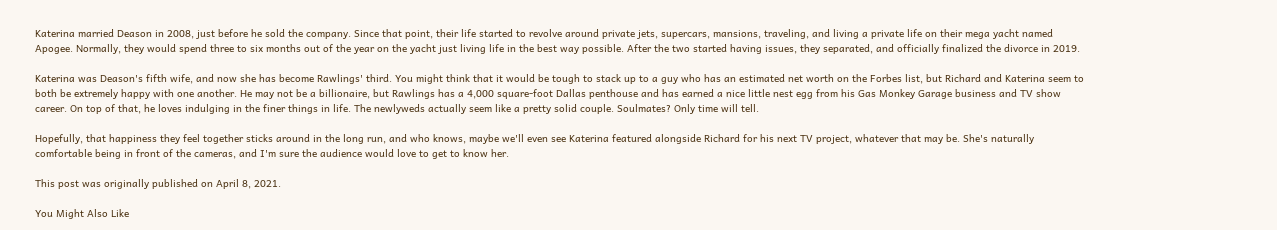Katerina married Deason in 2008, just before he sold the company. Since that point, their life started to revolve around private jets, supercars, mansions, traveling, and living a private life on their mega yacht named Apogee. Normally, they would spend three to six months out of the year on the yacht just living life in the best way possible. After the two started having issues, they separated, and officially finalized the divorce in 2019.

Katerina was Deason's fifth wife, and now she has become Rawlings' third. You might think that it would be tough to stack up to a guy who has an estimated net worth on the Forbes list, but Richard and Katerina seem to both be extremely happy with one another. He may not be a billionaire, but Rawlings has a 4,000 square-foot Dallas penthouse and has earned a nice little nest egg from his Gas Monkey Garage business and TV show career. On top of that, he loves indulging in the finer things in life. The newlyweds actually seem like a pretty solid couple. Soulmates? Only time will tell.

Hopefully, that happiness they feel together sticks around in the long run, and who knows, maybe we'll even see Katerina featured alongside Richard for his next TV project, whatever that may be. She's naturally comfortable being in front of the cameras, and I'm sure the audience would love to get to know her.

This post was originally published on April 8, 2021.

You Might Also Like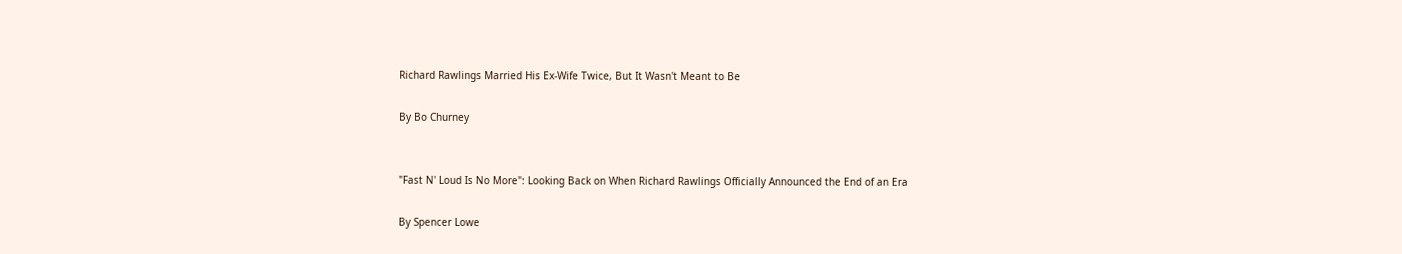Richard Rawlings Married His Ex-Wife Twice, But It Wasn't Meant to Be

By Bo Churney


"Fast N' Loud Is No More": Looking Back on When Richard Rawlings Officially Announced the End of an Era

By Spencer Lowe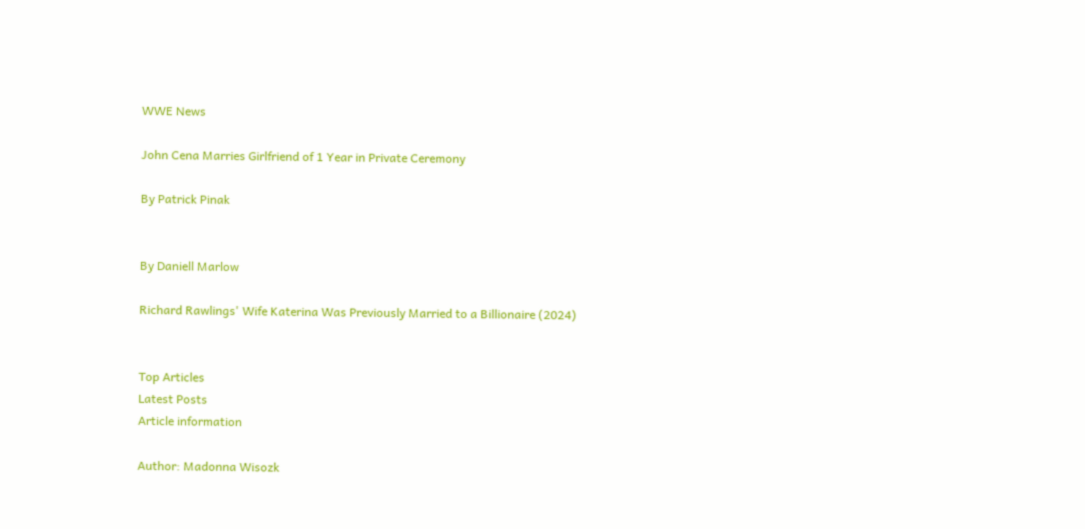WWE News

John Cena Marries Girlfriend of 1 Year in Private Ceremony

By Patrick Pinak


By Daniell Marlow

Richard Rawlings' Wife Katerina Was Previously Married to a Billionaire (2024)


Top Articles
Latest Posts
Article information

Author: Madonna Wisozk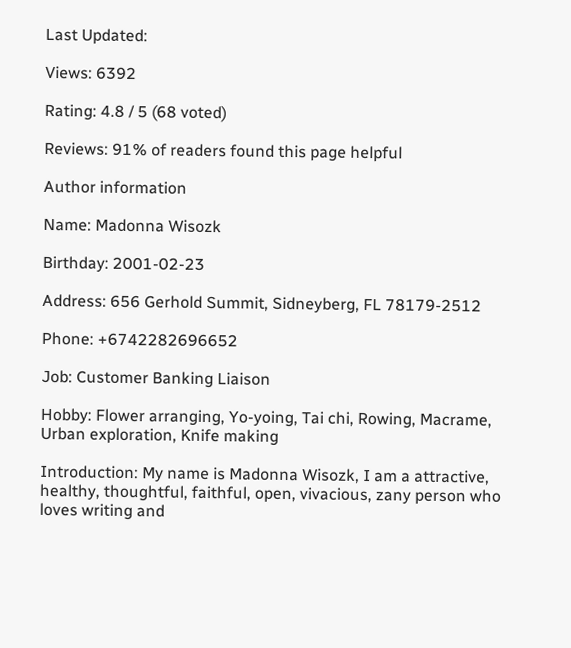Last Updated:

Views: 6392

Rating: 4.8 / 5 (68 voted)

Reviews: 91% of readers found this page helpful

Author information

Name: Madonna Wisozk

Birthday: 2001-02-23

Address: 656 Gerhold Summit, Sidneyberg, FL 78179-2512

Phone: +6742282696652

Job: Customer Banking Liaison

Hobby: Flower arranging, Yo-yoing, Tai chi, Rowing, Macrame, Urban exploration, Knife making

Introduction: My name is Madonna Wisozk, I am a attractive, healthy, thoughtful, faithful, open, vivacious, zany person who loves writing and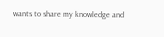wants to share my knowledge and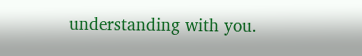understanding with you.